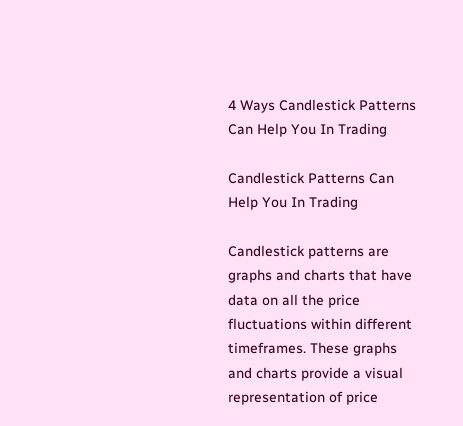4 Ways Candlestick Patterns Can Help You In Trading

Candlestick Patterns Can Help You In Trading

Candlestick patterns are graphs and charts that have data on all the price fluctuations within different timeframes. These graphs and charts provide a visual representation of price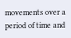movements over a period of time and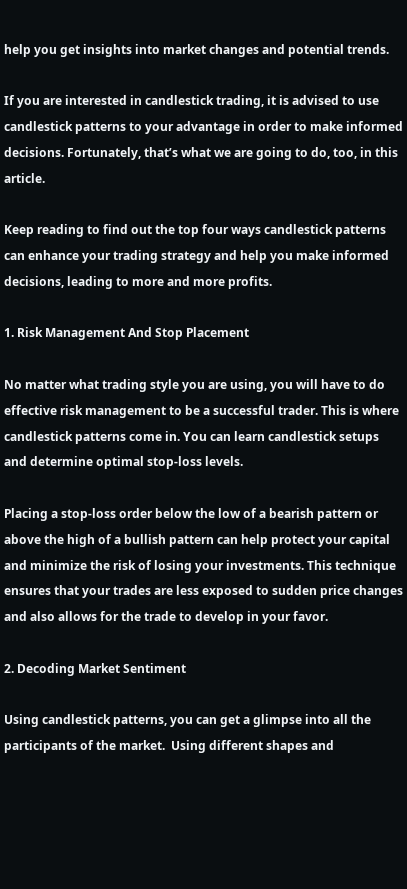help you get insights into market changes and potential trends.

If you are interested in candlestick trading, it is advised to use candlestick patterns to your advantage in order to make informed decisions. Fortunately, that’s what we are going to do, too, in this article.

Keep reading to find out the top four ways candlestick patterns can enhance your trading strategy and help you make informed decisions, leading to more and more profits.

1. Risk Management And Stop Placement

No matter what trading style you are using, you will have to do effective risk management to be a successful trader. This is where candlestick patterns come in. You can learn candlestick setups and determine optimal stop-loss levels.

Placing a stop-loss order below the low of a bearish pattern or above the high of a bullish pattern can help protect your capital and minimize the risk of losing your investments. This technique ensures that your trades are less exposed to sudden price changes and also allows for the trade to develop in your favor.

2. Decoding Market Sentiment

Using candlestick patterns, you can get a glimpse into all the participants of the market.  Using different shapes and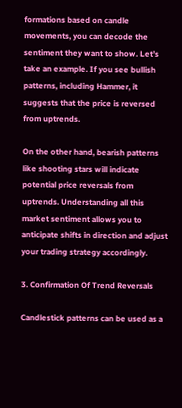formations based on candle movements, you can decode the sentiment they want to show. Let’s take an example. If you see bullish patterns, including Hammer, it suggests that the price is reversed from uptrends.

On the other hand, bearish patterns like shooting stars will indicate potential price reversals from uptrends. Understanding all this market sentiment allows you to anticipate shifts in direction and adjust your trading strategy accordingly.

3. Confirmation Of Trend Reversals

Candlestick patterns can be used as a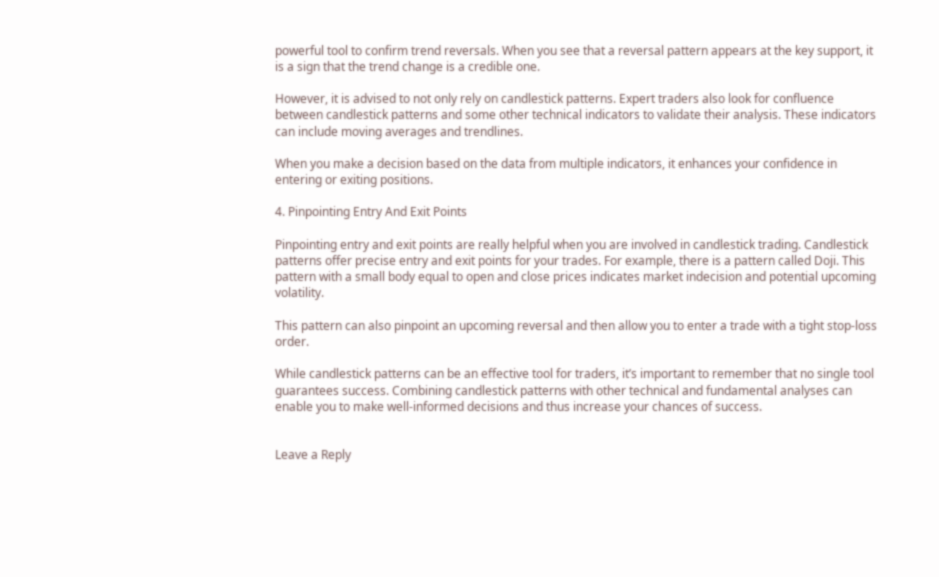powerful tool to confirm trend reversals. When you see that a reversal pattern appears at the key support, it is a sign that the trend change is a credible one.

However, it is advised to not only rely on candlestick patterns. Expert traders also look for confluence between candlestick patterns and some other technical indicators to validate their analysis. These indicators can include moving averages and trendlines.

When you make a decision based on the data from multiple indicators, it enhances your confidence in entering or exiting positions.

4. Pinpointing Entry And Exit Points

Pinpointing entry and exit points are really helpful when you are involved in candlestick trading. Candlestick patterns offer precise entry and exit points for your trades. For example, there is a pattern called Doji. This pattern with a small body equal to open and close prices indicates market indecision and potential upcoming volatility.

This pattern can also pinpoint an upcoming reversal and then allow you to enter a trade with a tight stop-loss order.

While candlestick patterns can be an effective tool for traders, it’s important to remember that no single tool guarantees success. Combining candlestick patterns with other technical and fundamental analyses can enable you to make well-informed decisions and thus increase your chances of success.


Leave a Reply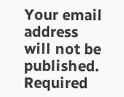Your email address will not be published. Required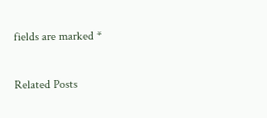fields are marked *

Related Posts